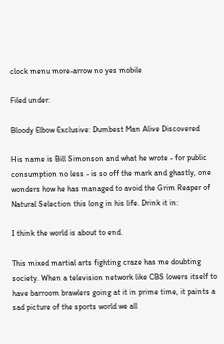clock menu more-arrow no yes mobile

Filed under:

Bloody Elbow Exclusive: Dumbest Man Alive Discovered

His name is Bill Simonson and what he wrote - for public consumption no less - is so off the mark and ghastly, one wonders how he has managed to avoid the Grim Reaper of Natural Selection this long in his life. Drink it in:

I think the world is about to end.

This mixed martial arts fighting craze has me doubting society. When a television network like CBS lowers itself to have barroom brawlers going at it in prime time, it paints a sad picture of the sports world we all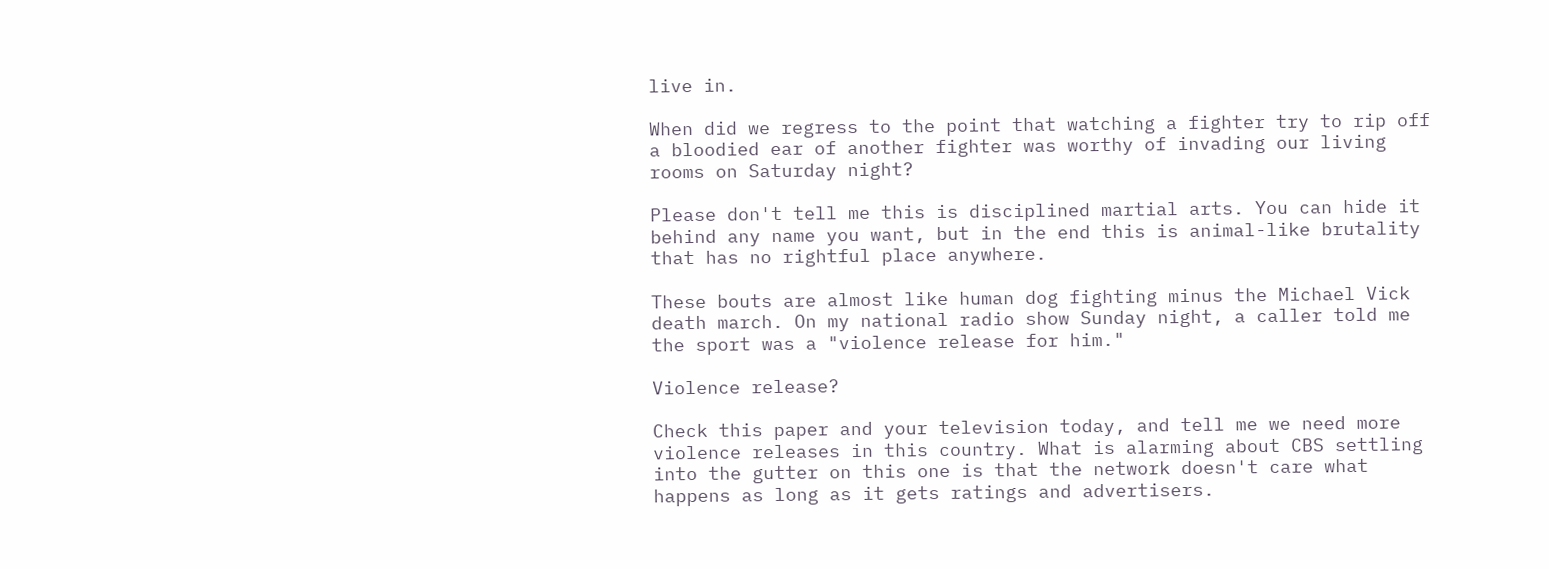live in.

When did we regress to the point that watching a fighter try to rip off a bloodied ear of another fighter was worthy of invading our living rooms on Saturday night?

Please don't tell me this is disciplined martial arts. You can hide it behind any name you want, but in the end this is animal-like brutality that has no rightful place anywhere.

These bouts are almost like human dog fighting minus the Michael Vick death march. On my national radio show Sunday night, a caller told me the sport was a "violence release for him."

Violence release?

Check this paper and your television today, and tell me we need more violence releases in this country. What is alarming about CBS settling into the gutter on this one is that the network doesn't care what happens as long as it gets ratings and advertisers.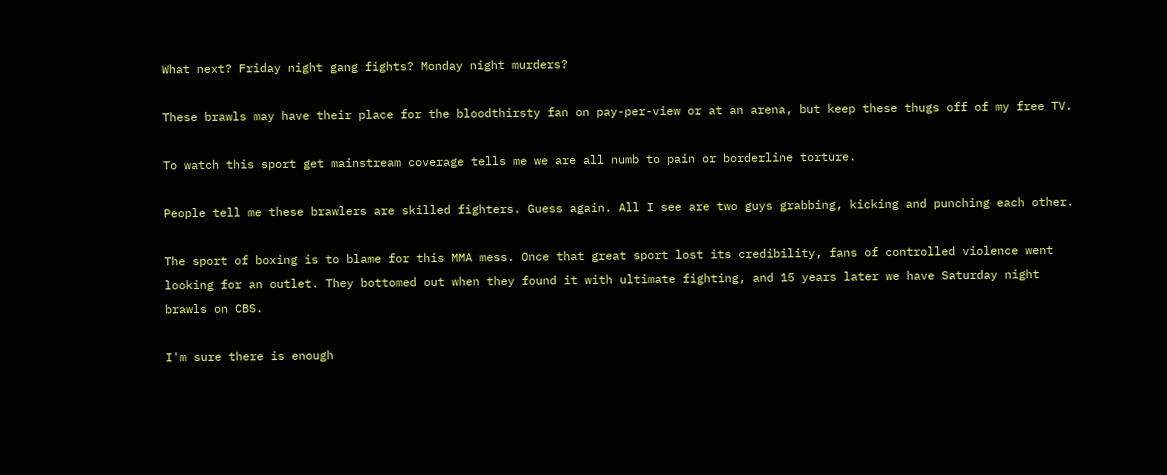What next? Friday night gang fights? Monday night murders?

These brawls may have their place for the bloodthirsty fan on pay-per-view or at an arena, but keep these thugs off of my free TV.

To watch this sport get mainstream coverage tells me we are all numb to pain or borderline torture.

People tell me these brawlers are skilled fighters. Guess again. All I see are two guys grabbing, kicking and punching each other.

The sport of boxing is to blame for this MMA mess. Once that great sport lost its credibility, fans of controlled violence went looking for an outlet. They bottomed out when they found it with ultimate fighting, and 15 years later we have Saturday night brawls on CBS.

I'm sure there is enough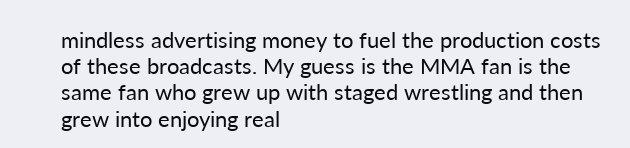mindless advertising money to fuel the production costs of these broadcasts. My guess is the MMA fan is the same fan who grew up with staged wrestling and then grew into enjoying real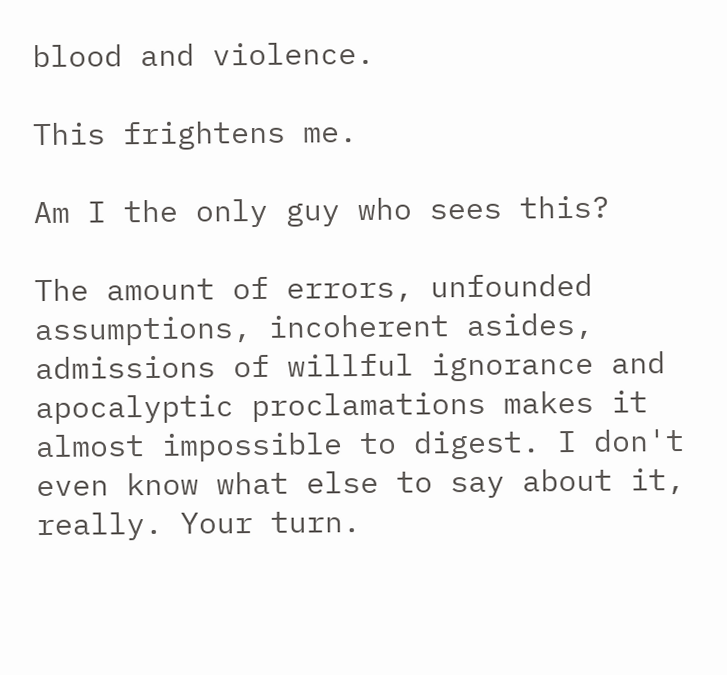blood and violence.

This frightens me.

Am I the only guy who sees this?

The amount of errors, unfounded assumptions, incoherent asides, admissions of willful ignorance and apocalyptic proclamations makes it almost impossible to digest. I don't even know what else to say about it, really. Your turn.